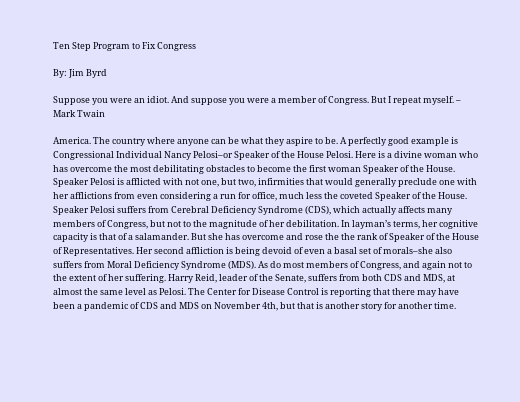Ten Step Program to Fix Congress

By: Jim Byrd

Suppose you were an idiot. And suppose you were a member of Congress. But I repeat myself. – Mark Twain

America. The country where anyone can be what they aspire to be. A perfectly good example is Congressional Individual Nancy Pelosi–or Speaker of the House Pelosi. Here is a divine woman who has overcome the most debilitating obstacles to become the first woman Speaker of the House. Speaker Pelosi is afflicted with not one, but two, infirmities that would generally preclude one with her afflictions from even considering a run for office, much less the coveted Speaker of the House. Speaker Pelosi suffers from Cerebral Deficiency Syndrome (CDS), which actually affects many members of Congress, but not to the magnitude of her debilitation. In layman’s terms, her cognitive capacity is that of a salamander. But she has overcome and rose the the rank of Speaker of the House of Representatives. Her second affliction is being devoid of even a basal set of morals–she also suffers from Moral Deficiency Syndrome (MDS). As do most members of Congress, and again not to the extent of her suffering. Harry Reid, leader of the Senate, suffers from both CDS and MDS, at almost the same level as Pelosi. The Center for Disease Control is reporting that there may have been a pandemic of CDS and MDS on November 4th, but that is another story for another time.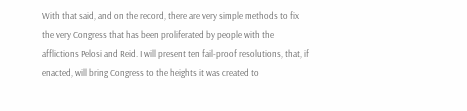With that said, and on the record, there are very simple methods to fix the very Congress that has been proliferated by people with the afflictions Pelosi and Reid. I will present ten fail-proof resolutions, that, if enacted, will bring Congress to the heights it was created to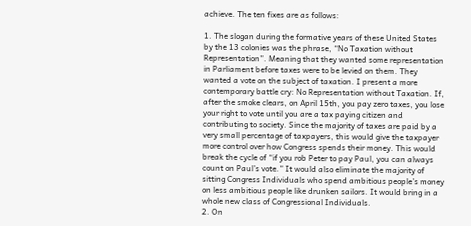achieve. The ten fixes are as follows:

1. The slogan during the formative years of these United States by the 13 colonies was the phrase, “No Taxation without Representation”. Meaning that they wanted some representation in Parliament before taxes were to be levied on them. They wanted a vote on the subject of taxation. I present a more contemporary battle cry: No Representation without Taxation. If, after the smoke clears, on April 15th, you pay zero taxes, you lose your right to vote until you are a tax paying citizen and contributing to society. Since the majority of taxes are paid by a very small percentage of taxpayers, this would give the taxpayer more control over how Congress spends their money. This would break the cycle of “if you rob Peter to pay Paul, you can always count on Paul’s vote.” It would also eliminate the majority of sitting Congress Individuals who spend ambitious people’s money on less ambitious people like drunken sailors. It would bring in a whole new class of Congressional Individuals.
2. On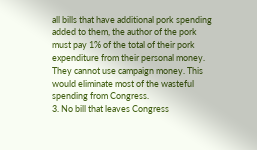all bills that have additional pork spending added to them, the author of the pork must pay 1% of the total of their pork expenditure from their personal money. They cannot use campaign money. This would eliminate most of the wasteful spending from Congress.
3. No bill that leaves Congress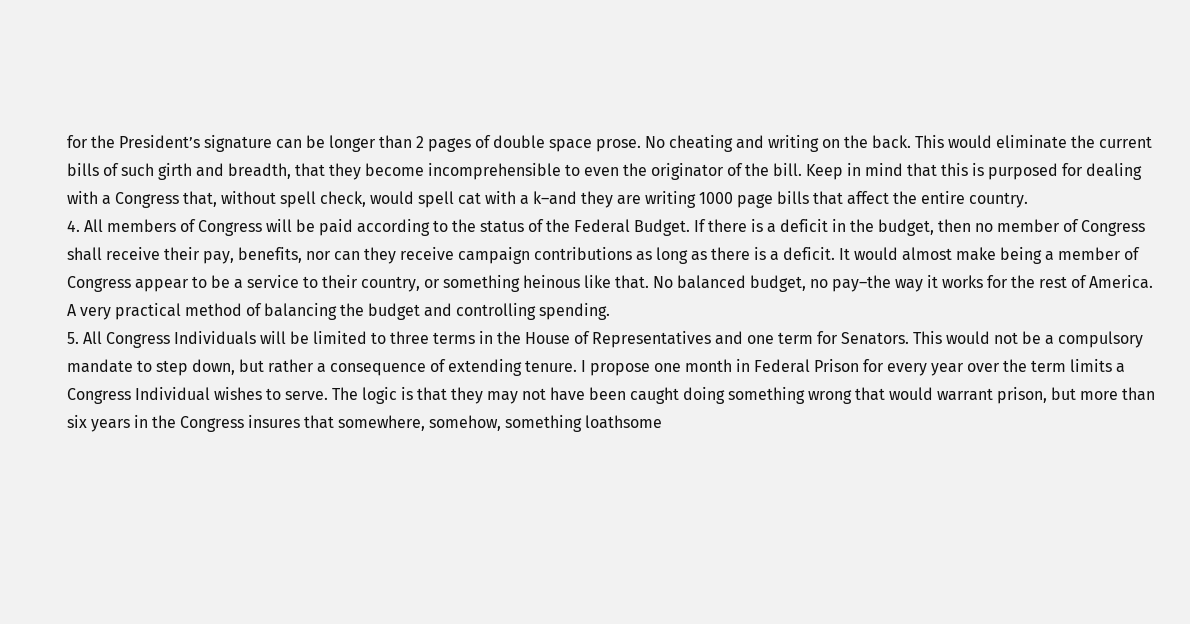for the President’s signature can be longer than 2 pages of double space prose. No cheating and writing on the back. This would eliminate the current bills of such girth and breadth, that they become incomprehensible to even the originator of the bill. Keep in mind that this is purposed for dealing with a Congress that, without spell check, would spell cat with a k–and they are writing 1000 page bills that affect the entire country.
4. All members of Congress will be paid according to the status of the Federal Budget. If there is a deficit in the budget, then no member of Congress shall receive their pay, benefits, nor can they receive campaign contributions as long as there is a deficit. It would almost make being a member of Congress appear to be a service to their country, or something heinous like that. No balanced budget, no pay–the way it works for the rest of America. A very practical method of balancing the budget and controlling spending.
5. All Congress Individuals will be limited to three terms in the House of Representatives and one term for Senators. This would not be a compulsory mandate to step down, but rather a consequence of extending tenure. I propose one month in Federal Prison for every year over the term limits a Congress Individual wishes to serve. The logic is that they may not have been caught doing something wrong that would warrant prison, but more than six years in the Congress insures that somewhere, somehow, something loathsome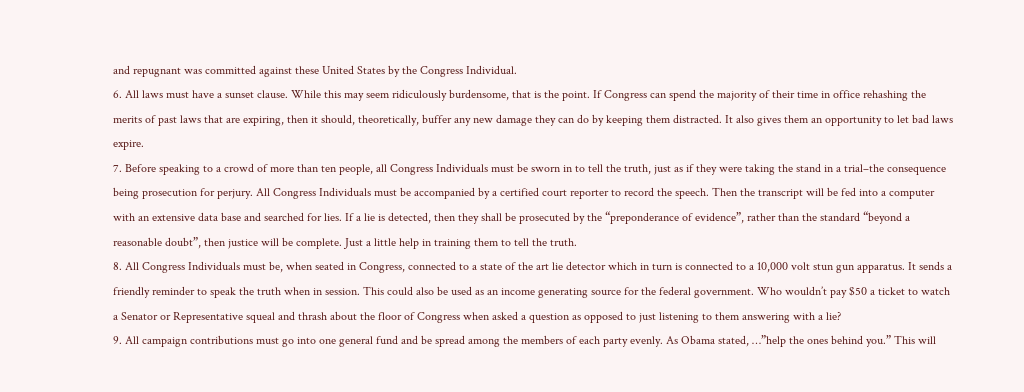and repugnant was committed against these United States by the Congress Individual.
6. All laws must have a sunset clause. While this may seem ridiculously burdensome, that is the point. If Congress can spend the majority of their time in office rehashing the merits of past laws that are expiring, then it should, theoretically, buffer any new damage they can do by keeping them distracted. It also gives them an opportunity to let bad laws expire.
7. Before speaking to a crowd of more than ten people, all Congress Individuals must be sworn in to tell the truth, just as if they were taking the stand in a trial–the consequence being prosecution for perjury. All Congress Individuals must be accompanied by a certified court reporter to record the speech. Then the transcript will be fed into a computer with an extensive data base and searched for lies. If a lie is detected, then they shall be prosecuted by the “preponderance of evidence”, rather than the standard “beyond a reasonable doubt”, then justice will be complete. Just a little help in training them to tell the truth.
8. All Congress Individuals must be, when seated in Congress, connected to a state of the art lie detector which in turn is connected to a 10,000 volt stun gun apparatus. It sends a friendly reminder to speak the truth when in session. This could also be used as an income generating source for the federal government. Who wouldn’t pay $50 a ticket to watch a Senator or Representative squeal and thrash about the floor of Congress when asked a question as opposed to just listening to them answering with a lie?
9. All campaign contributions must go into one general fund and be spread among the members of each party evenly. As Obama stated, …”help the ones behind you.” This will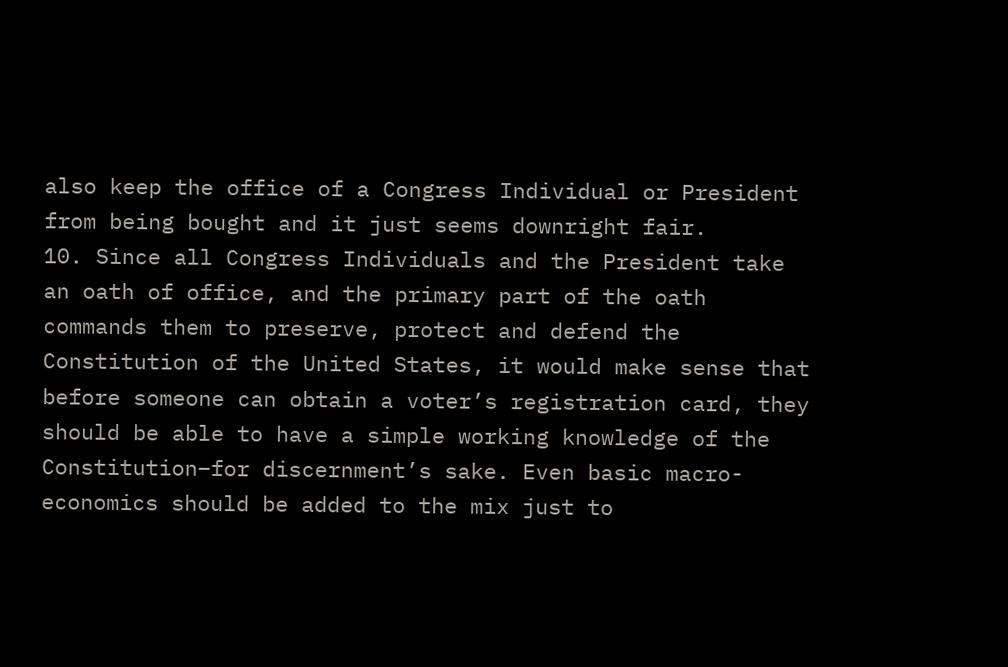also keep the office of a Congress Individual or President from being bought and it just seems downright fair.
10. Since all Congress Individuals and the President take an oath of office, and the primary part of the oath commands them to preserve, protect and defend the Constitution of the United States, it would make sense that before someone can obtain a voter’s registration card, they should be able to have a simple working knowledge of the Constitution–for discernment’s sake. Even basic macro-economics should be added to the mix just to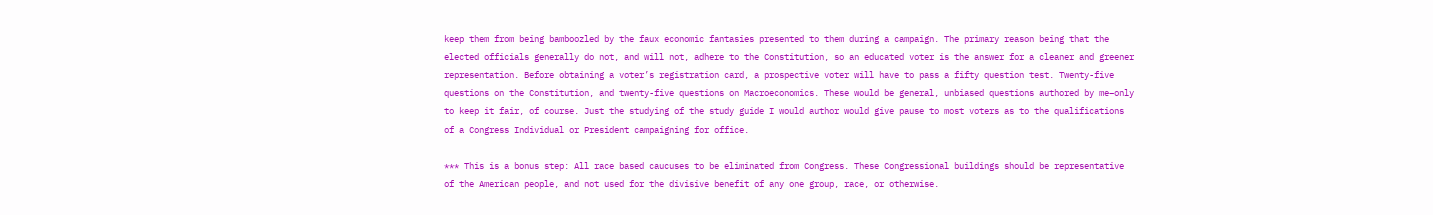keep them from being bamboozled by the faux economic fantasies presented to them during a campaign. The primary reason being that the elected officials generally do not, and will not, adhere to the Constitution, so an educated voter is the answer for a cleaner and greener representation. Before obtaining a voter’s registration card, a prospective voter will have to pass a fifty question test. Twenty-five questions on the Constitution, and twenty-five questions on Macroeconomics. These would be general, unbiased questions authored by me–only to keep it fair, of course. Just the studying of the study guide I would author would give pause to most voters as to the qualifications of a Congress Individual or President campaigning for office.

*** This is a bonus step: All race based caucuses to be eliminated from Congress. These Congressional buildings should be representative of the American people, and not used for the divisive benefit of any one group, race, or otherwise.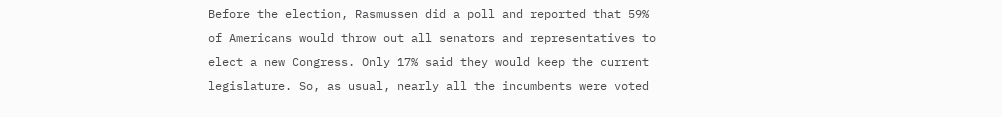Before the election, Rasmussen did a poll and reported that 59% of Americans would throw out all senators and representatives to elect a new Congress. Only 17% said they would keep the current legislature. So, as usual, nearly all the incumbents were voted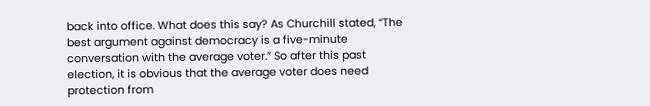back into office. What does this say? As Churchill stated, “The best argument against democracy is a five-minute conversation with the average voter.” So after this past election, it is obvious that the average voter does need protection from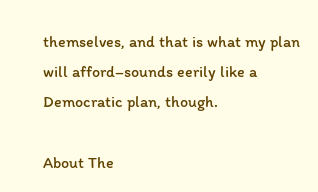themselves, and that is what my plan will afford–sounds eerily like a Democratic plan, though.

About The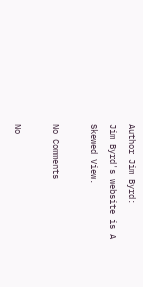Author Jim Byrd:
Jim Byrd's website is A Skewed View.

No Comments

No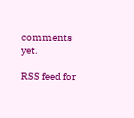comments yet.

RSS feed for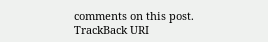comments on this post. TrackBack URI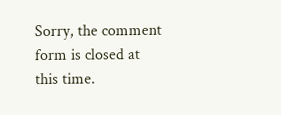Sorry, the comment form is closed at this time.